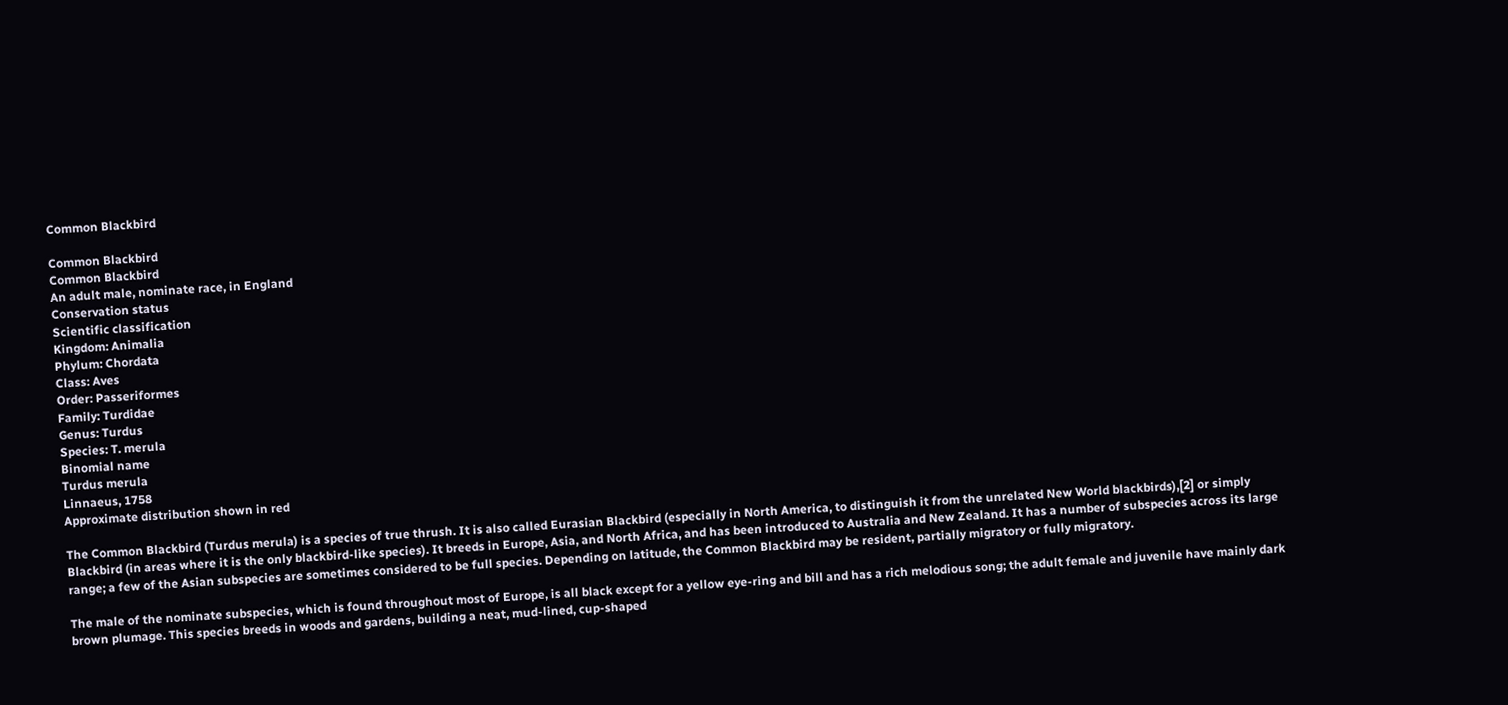Common Blackbird

Common Blackbird
Common Blackbird
An adult male, nominate race, in England
Conservation status
Scientific classification
Kingdom: Animalia
Phylum: Chordata
Class: Aves
Order: Passeriformes
Family: Turdidae
Genus: Turdus
Species: T. merula
Binomial name
Turdus merula
Linnaeus, 1758
Approximate distribution shown in red

The Common Blackbird (Turdus merula) is a species of true thrush. It is also called Eurasian Blackbird (especially in North America, to distinguish it from the unrelated New World blackbirds),[2] or simply Blackbird (in areas where it is the only blackbird-like species). It breeds in Europe, Asia, and North Africa, and has been introduced to Australia and New Zealand. It has a number of subspecies across its large range; a few of the Asian subspecies are sometimes considered to be full species. Depending on latitude, the Common Blackbird may be resident, partially migratory or fully migratory.

The male of the nominate subspecies, which is found throughout most of Europe, is all black except for a yellow eye-ring and bill and has a rich melodious song; the adult female and juvenile have mainly dark brown plumage. This species breeds in woods and gardens, building a neat, mud-lined, cup-shaped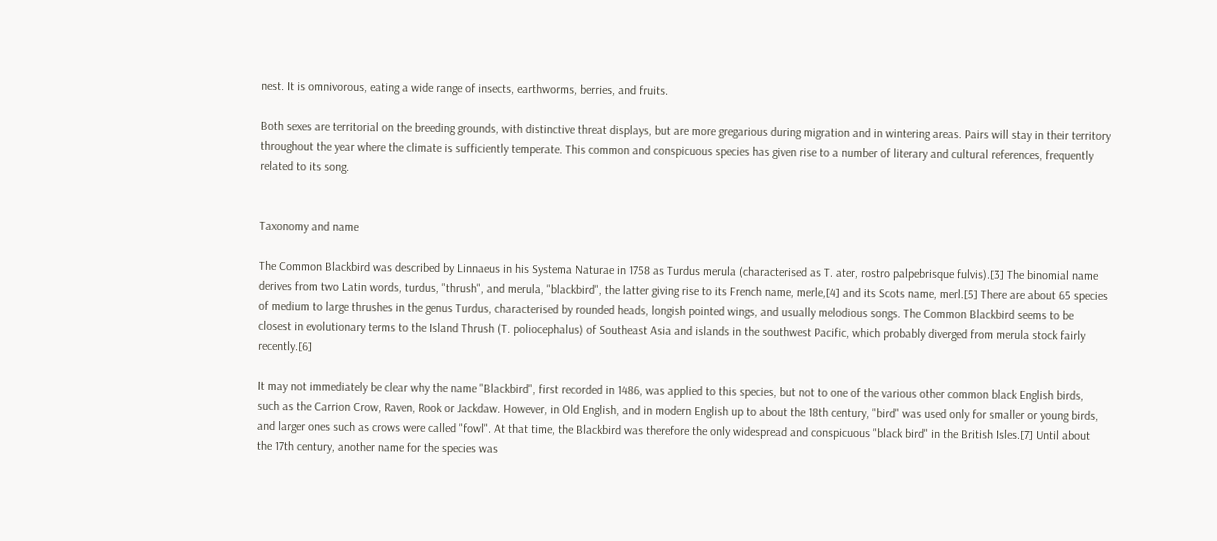nest. It is omnivorous, eating a wide range of insects, earthworms, berries, and fruits.

Both sexes are territorial on the breeding grounds, with distinctive threat displays, but are more gregarious during migration and in wintering areas. Pairs will stay in their territory throughout the year where the climate is sufficiently temperate. This common and conspicuous species has given rise to a number of literary and cultural references, frequently related to its song.


Taxonomy and name

The Common Blackbird was described by Linnaeus in his Systema Naturae in 1758 as Turdus merula (characterised as T. ater, rostro palpebrisque fulvis).[3] The binomial name derives from two Latin words, turdus, "thrush", and merula, "blackbird", the latter giving rise to its French name, merle,[4] and its Scots name, merl.[5] There are about 65 species of medium to large thrushes in the genus Turdus, characterised by rounded heads, longish pointed wings, and usually melodious songs. The Common Blackbird seems to be closest in evolutionary terms to the Island Thrush (T. poliocephalus) of Southeast Asia and islands in the southwest Pacific, which probably diverged from merula stock fairly recently.[6]

It may not immediately be clear why the name "Blackbird", first recorded in 1486, was applied to this species, but not to one of the various other common black English birds, such as the Carrion Crow, Raven, Rook or Jackdaw. However, in Old English, and in modern English up to about the 18th century, "bird" was used only for smaller or young birds, and larger ones such as crows were called "fowl". At that time, the Blackbird was therefore the only widespread and conspicuous "black bird" in the British Isles.[7] Until about the 17th century, another name for the species was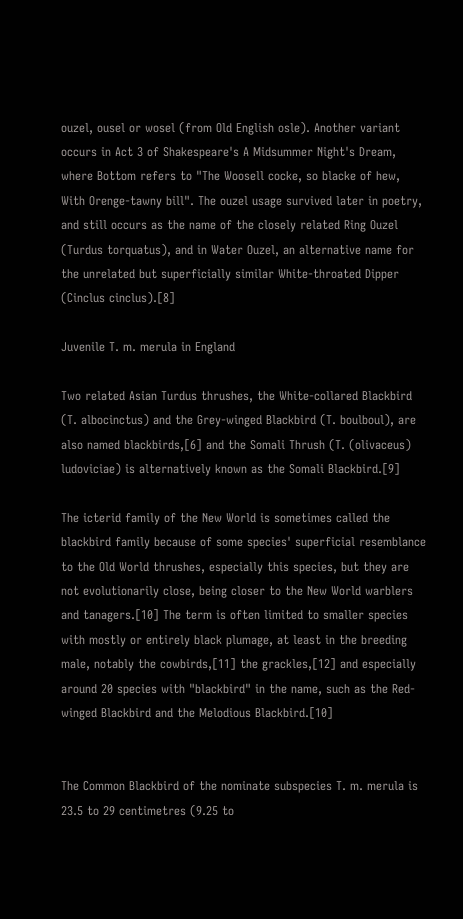ouzel, ousel or wosel (from Old English osle). Another variant occurs in Act 3 of Shakespeare's A Midsummer Night's Dream, where Bottom refers to "The Woosell cocke, so blacke of hew, With Orenge-tawny bill". The ouzel usage survived later in poetry, and still occurs as the name of the closely related Ring Ouzel (Turdus torquatus), and in Water Ouzel, an alternative name for the unrelated but superficially similar White-throated Dipper (Cinclus cinclus).[8]

Juvenile T. m. merula in England

Two related Asian Turdus thrushes, the White-collared Blackbird (T. albocinctus) and the Grey-winged Blackbird (T. boulboul), are also named blackbirds,[6] and the Somali Thrush (T. (olivaceus) ludoviciae) is alternatively known as the Somali Blackbird.[9]

The icterid family of the New World is sometimes called the blackbird family because of some species' superficial resemblance to the Old World thrushes, especially this species, but they are not evolutionarily close, being closer to the New World warblers and tanagers.[10] The term is often limited to smaller species with mostly or entirely black plumage, at least in the breeding male, notably the cowbirds,[11] the grackles,[12] and especially around 20 species with "blackbird" in the name, such as the Red-winged Blackbird and the Melodious Blackbird.[10]


The Common Blackbird of the nominate subspecies T. m. merula is 23.5 to 29 centimetres (9.25 to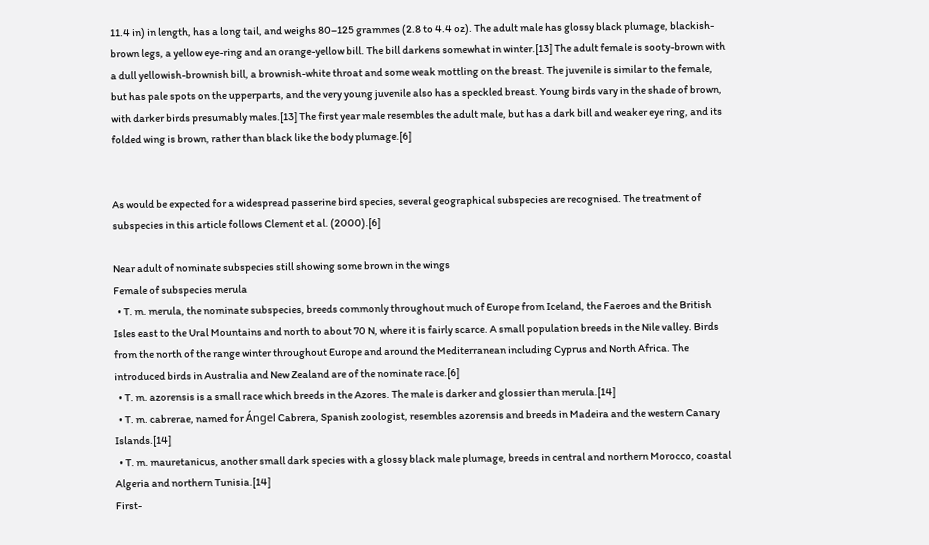11.4 in) in length, has a long tail, and weighs 80–125 grammes (2.8 to 4.4 oz). The adult male has glossy black plumage, blackish-brown legs, a yellow eye-ring and an orange-yellow bill. The bill darkens somewhat in winter.[13] The adult female is sooty-brown with a dull yellowish-brownish bill, a brownish-white throat and some weak mottling on the breast. The juvenile is similar to the female, but has pale spots on the upperparts, and the very young juvenile also has a speckled breast. Young birds vary in the shade of brown, with darker birds presumably males.[13] The first year male resembles the adult male, but has a dark bill and weaker eye ring, and its folded wing is brown, rather than black like the body plumage.[6]


As would be expected for a widespread passerine bird species, several geographical subspecies are recognised. The treatment of subspecies in this article follows Clement et al. (2000).[6]

Near adult of nominate subspecies still showing some brown in the wings
Female of subspecies merula
  • T. m. merula, the nominate subspecies, breeds commonly throughout much of Europe from Iceland, the Faeroes and the British Isles east to the Ural Mountains and north to about 70 N, where it is fairly scarce. A small population breeds in the Nile valley. Birds from the north of the range winter throughout Europe and around the Mediterranean including Cyprus and North Africa. The introduced birds in Australia and New Zealand are of the nominate race.[6]
  • T. m. azorensis is a small race which breeds in the Azores. The male is darker and glossier than merula.[14]
  • T. m. cabrerae, named for Ángel Cabrera, Spanish zoologist, resembles azorensis and breeds in Madeira and the western Canary Islands.[14]
  • T. m. mauretanicus, another small dark species with a glossy black male plumage, breeds in central and northern Morocco, coastal Algeria and northern Tunisia.[14]
First-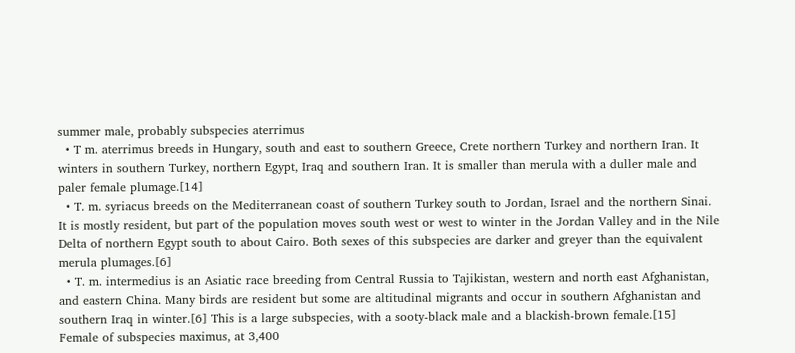summer male, probably subspecies aterrimus
  • T m. aterrimus breeds in Hungary, south and east to southern Greece, Crete northern Turkey and northern Iran. It winters in southern Turkey, northern Egypt, Iraq and southern Iran. It is smaller than merula with a duller male and paler female plumage.[14]
  • T. m. syriacus breeds on the Mediterranean coast of southern Turkey south to Jordan, Israel and the northern Sinai. It is mostly resident, but part of the population moves south west or west to winter in the Jordan Valley and in the Nile Delta of northern Egypt south to about Cairo. Both sexes of this subspecies are darker and greyer than the equivalent merula plumages.[6]
  • T. m. intermedius is an Asiatic race breeding from Central Russia to Tajikistan, western and north east Afghanistan, and eastern China. Many birds are resident but some are altitudinal migrants and occur in southern Afghanistan and southern Iraq in winter.[6] This is a large subspecies, with a sooty-black male and a blackish-brown female.[15]
Female of subspecies maximus, at 3,400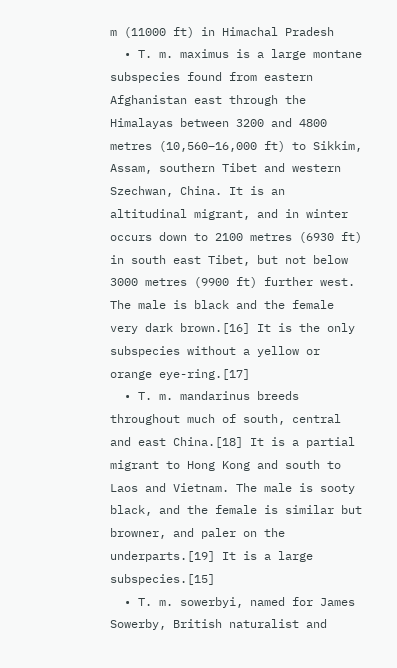m (11000 ft) in Himachal Pradesh
  • T. m. maximus is a large montane subspecies found from eastern Afghanistan east through the Himalayas between 3200 and 4800 metres (10,560–16,000 ft) to Sikkim, Assam, southern Tibet and western Szechwan, China. It is an altitudinal migrant, and in winter occurs down to 2100 metres (6930 ft) in south east Tibet, but not below 3000 metres (9900 ft) further west. The male is black and the female very dark brown.[16] It is the only subspecies without a yellow or orange eye-ring.[17]
  • T. m. mandarinus breeds throughout much of south, central and east China.[18] It is a partial migrant to Hong Kong and south to Laos and Vietnam. The male is sooty black, and the female is similar but browner, and paler on the underparts.[19] It is a large subspecies.[15]
  • T. m. sowerbyi, named for James Sowerby, British naturalist and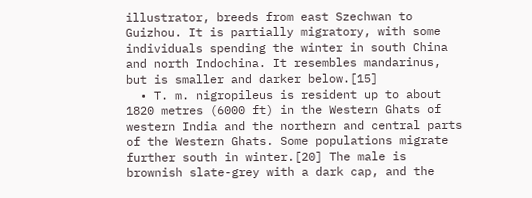illustrator, breeds from east Szechwan to Guizhou. It is partially migratory, with some individuals spending the winter in south China and north Indochina. It resembles mandarinus, but is smaller and darker below.[15]
  • T. m. nigropileus is resident up to about 1820 metres (6000 ft) in the Western Ghats of western India and the northern and central parts of the Western Ghats. Some populations migrate further south in winter.[20] The male is brownish slate-grey with a dark cap, and the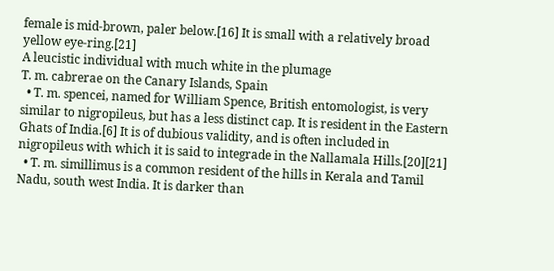female is mid-brown, paler below.[16] It is small with a relatively broad yellow eye-ring.[21]
A leucistic individual with much white in the plumage
T. m. cabrerae on the Canary Islands, Spain
  • T. m. spencei, named for William Spence, British entomologist, is very similar to nigropileus, but has a less distinct cap. It is resident in the Eastern Ghats of India.[6] It is of dubious validity, and is often included in nigropileus with which it is said to integrade in the Nallamala Hills.[20][21]
  • T. m. simillimus is a common resident of the hills in Kerala and Tamil Nadu, south west India. It is darker than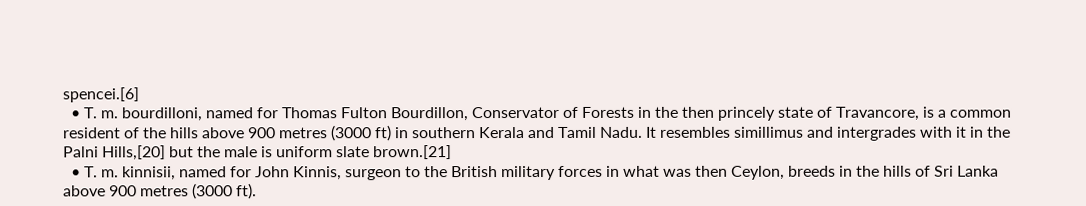spencei.[6]
  • T. m. bourdilloni, named for Thomas Fulton Bourdillon, Conservator of Forests in the then princely state of Travancore, is a common resident of the hills above 900 metres (3000 ft) in southern Kerala and Tamil Nadu. It resembles simillimus and intergrades with it in the Palni Hills,[20] but the male is uniform slate brown.[21]
  • T. m. kinnisii, named for John Kinnis, surgeon to the British military forces in what was then Ceylon, breeds in the hills of Sri Lanka above 900 metres (3000 ft).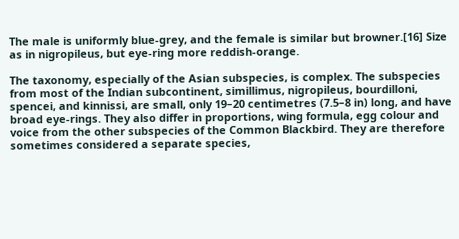The male is uniformly blue-grey, and the female is similar but browner.[16] Size as in nigropileus, but eye-ring more reddish-orange.

The taxonomy, especially of the Asian subspecies, is complex. The subspecies from most of the Indian subcontinent, simillimus, nigropileus, bourdilloni, spencei, and kinnissi, are small, only 19–20 centimetres (7.5–8 in) long, and have broad eye-rings. They also differ in proportions, wing formula, egg colour and voice from the other subspecies of the Common Blackbird. They are therefore sometimes considered a separate species,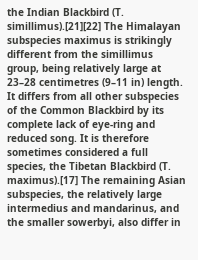the Indian Blackbird (T. simillimus).[21][22] The Himalayan subspecies maximus is strikingly different from the simillimus group, being relatively large at 23–28 centimetres (9–11 in) length. It differs from all other subspecies of the Common Blackbird by its complete lack of eye-ring and reduced song. It is therefore sometimes considered a full species, the Tibetan Blackbird (T. maximus).[17] The remaining Asian subspecies, the relatively large intermedius and mandarinus, and the smaller sowerbyi, also differ in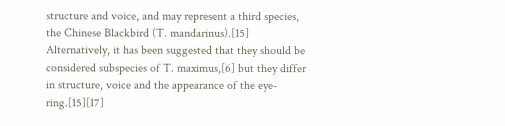structure and voice, and may represent a third species, the Chinese Blackbird (T. mandarinus).[15] Alternatively, it has been suggested that they should be considered subspecies of T. maximus,[6] but they differ in structure, voice and the appearance of the eye-ring.[15][17]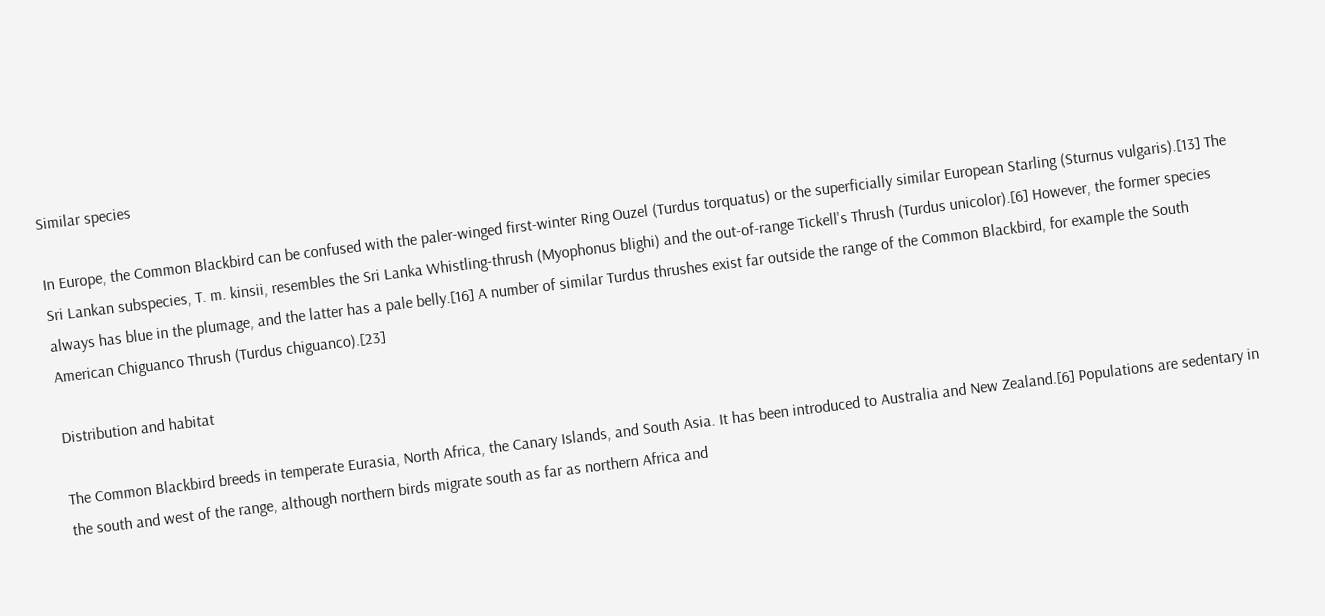Similar species

In Europe, the Common Blackbird can be confused with the paler-winged first-winter Ring Ouzel (Turdus torquatus) or the superficially similar European Starling (Sturnus vulgaris).[13] The Sri Lankan subspecies, T. m. kinsii, resembles the Sri Lanka Whistling-thrush (Myophonus blighi) and the out-of-range Tickell's Thrush (Turdus unicolor).[6] However, the former species always has blue in the plumage, and the latter has a pale belly.[16] A number of similar Turdus thrushes exist far outside the range of the Common Blackbird, for example the South American Chiguanco Thrush (Turdus chiguanco).[23]

Distribution and habitat

The Common Blackbird breeds in temperate Eurasia, North Africa, the Canary Islands, and South Asia. It has been introduced to Australia and New Zealand.[6] Populations are sedentary in the south and west of the range, although northern birds migrate south as far as northern Africa and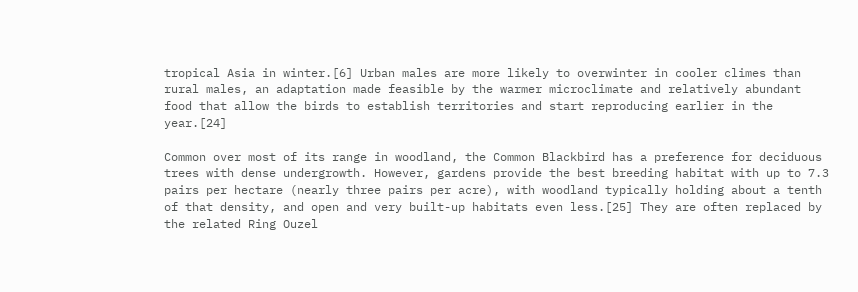tropical Asia in winter.[6] Urban males are more likely to overwinter in cooler climes than rural males, an adaptation made feasible by the warmer microclimate and relatively abundant food that allow the birds to establish territories and start reproducing earlier in the year.[24]

Common over most of its range in woodland, the Common Blackbird has a preference for deciduous trees with dense undergrowth. However, gardens provide the best breeding habitat with up to 7.3 pairs per hectare (nearly three pairs per acre), with woodland typically holding about a tenth of that density, and open and very built-up habitats even less.[25] They are often replaced by the related Ring Ouzel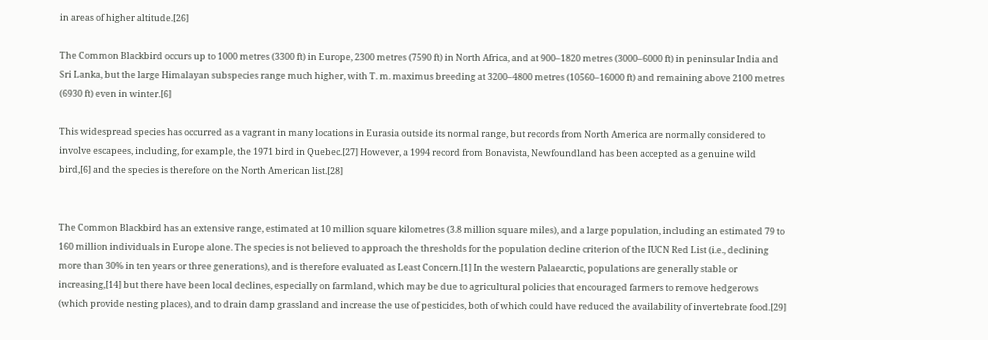in areas of higher altitude.[26]

The Common Blackbird occurs up to 1000 metres (3300 ft) in Europe, 2300 metres (7590 ft) in North Africa, and at 900–1820 metres (3000–6000 ft) in peninsular India and Sri Lanka, but the large Himalayan subspecies range much higher, with T. m. maximus breeding at 3200–4800 metres (10560–16000 ft) and remaining above 2100 metres (6930 ft) even in winter.[6]

This widespread species has occurred as a vagrant in many locations in Eurasia outside its normal range, but records from North America are normally considered to involve escapees, including, for example, the 1971 bird in Quebec.[27] However, a 1994 record from Bonavista, Newfoundland has been accepted as a genuine wild bird,[6] and the species is therefore on the North American list.[28]


The Common Blackbird has an extensive range, estimated at 10 million square kilometres (3.8 million square miles), and a large population, including an estimated 79 to 160 million individuals in Europe alone. The species is not believed to approach the thresholds for the population decline criterion of the IUCN Red List (i.e., declining more than 30% in ten years or three generations), and is therefore evaluated as Least Concern.[1] In the western Palaearctic, populations are generally stable or increasing,[14] but there have been local declines, especially on farmland, which may be due to agricultural policies that encouraged farmers to remove hedgerows (which provide nesting places), and to drain damp grassland and increase the use of pesticides, both of which could have reduced the availability of invertebrate food.[29]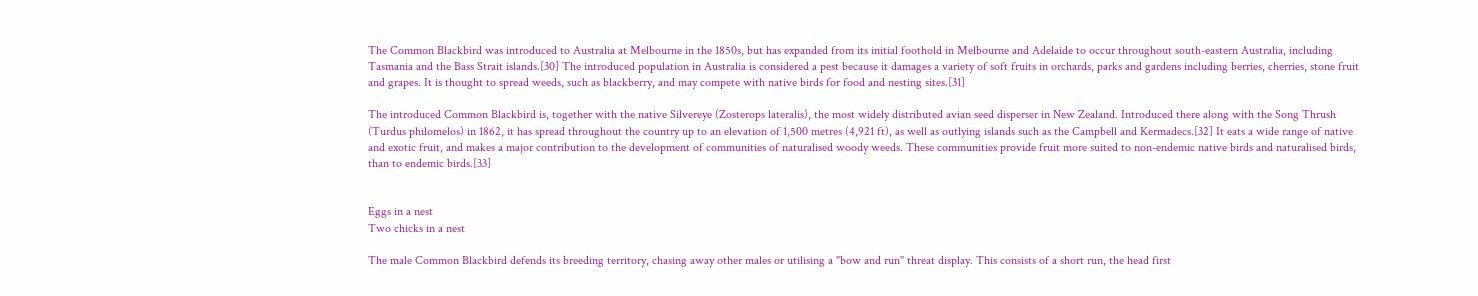The Common Blackbird was introduced to Australia at Melbourne in the 1850s, but has expanded from its initial foothold in Melbourne and Adelaide to occur throughout south-eastern Australia, including Tasmania and the Bass Strait islands.[30] The introduced population in Australia is considered a pest because it damages a variety of soft fruits in orchards, parks and gardens including berries, cherries, stone fruit and grapes. It is thought to spread weeds, such as blackberry, and may compete with native birds for food and nesting sites.[31]

The introduced Common Blackbird is, together with the native Silvereye (Zosterops lateralis), the most widely distributed avian seed disperser in New Zealand. Introduced there along with the Song Thrush (Turdus philomelos) in 1862, it has spread throughout the country up to an elevation of 1,500 metres (4,921 ft), as well as outlying islands such as the Campbell and Kermadecs.[32] It eats a wide range of native and exotic fruit, and makes a major contribution to the development of communities of naturalised woody weeds. These communities provide fruit more suited to non-endemic native birds and naturalised birds, than to endemic birds.[33]


Eggs in a nest
Two chicks in a nest

The male Common Blackbird defends its breeding territory, chasing away other males or utilising a "bow and run" threat display. This consists of a short run, the head first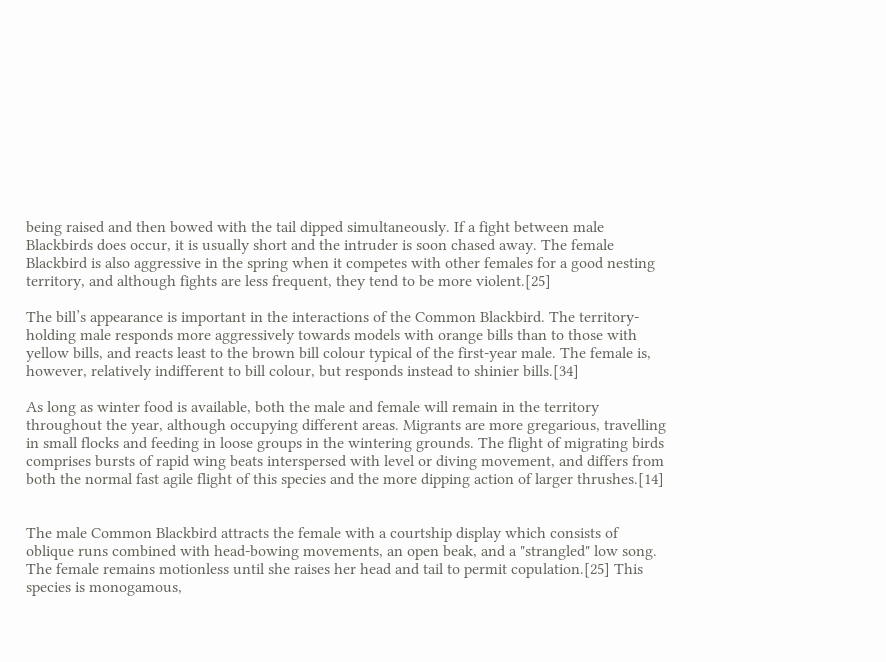being raised and then bowed with the tail dipped simultaneously. If a fight between male Blackbirds does occur, it is usually short and the intruder is soon chased away. The female Blackbird is also aggressive in the spring when it competes with other females for a good nesting territory, and although fights are less frequent, they tend to be more violent.[25]

The bill’s appearance is important in the interactions of the Common Blackbird. The territory-holding male responds more aggressively towards models with orange bills than to those with yellow bills, and reacts least to the brown bill colour typical of the first-year male. The female is, however, relatively indifferent to bill colour, but responds instead to shinier bills.[34]

As long as winter food is available, both the male and female will remain in the territory throughout the year, although occupying different areas. Migrants are more gregarious, travelling in small flocks and feeding in loose groups in the wintering grounds. The flight of migrating birds comprises bursts of rapid wing beats interspersed with level or diving movement, and differs from both the normal fast agile flight of this species and the more dipping action of larger thrushes.[14]


The male Common Blackbird attracts the female with a courtship display which consists of oblique runs combined with head-bowing movements, an open beak, and a "strangled" low song. The female remains motionless until she raises her head and tail to permit copulation.[25] This species is monogamous,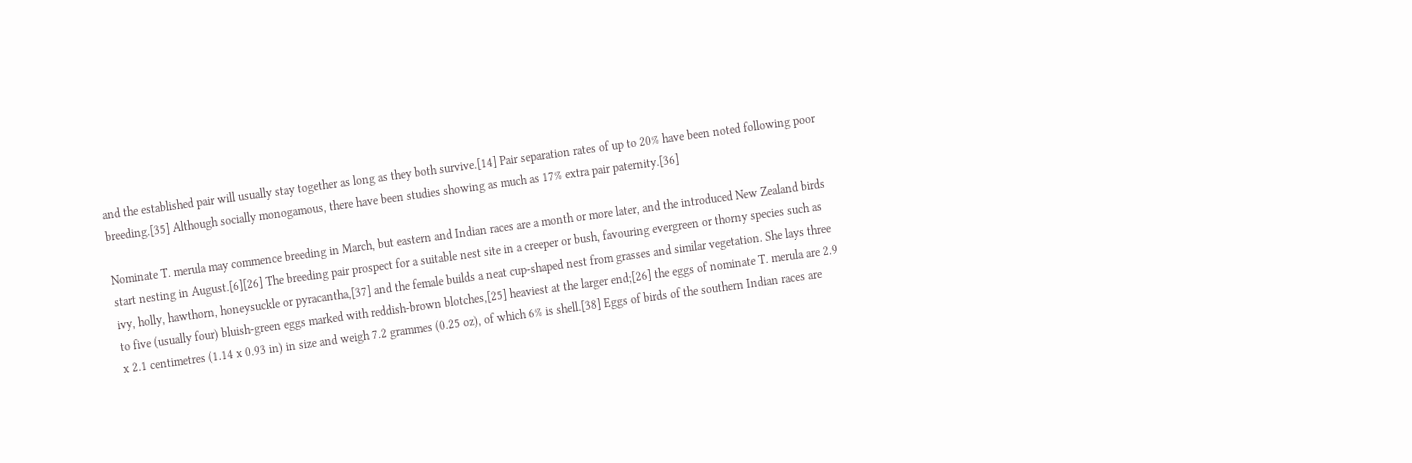and the established pair will usually stay together as long as they both survive.[14] Pair separation rates of up to 20% have been noted following poor breeding.[35] Although socially monogamous, there have been studies showing as much as 17% extra pair paternity.[36]

Nominate T. merula may commence breeding in March, but eastern and Indian races are a month or more later, and the introduced New Zealand birds start nesting in August.[6][26] The breeding pair prospect for a suitable nest site in a creeper or bush, favouring evergreen or thorny species such as ivy, holly, hawthorn, honeysuckle or pyracantha,[37] and the female builds a neat cup-shaped nest from grasses and similar vegetation. She lays three to five (usually four) bluish-green eggs marked with reddish-brown blotches,[25] heaviest at the larger end;[26] the eggs of nominate T. merula are 2.9 x 2.1 centimetres (1.14 x 0.93 in) in size and weigh 7.2 grammes (0.25 oz), of which 6% is shell.[38] Eggs of birds of the southern Indian races are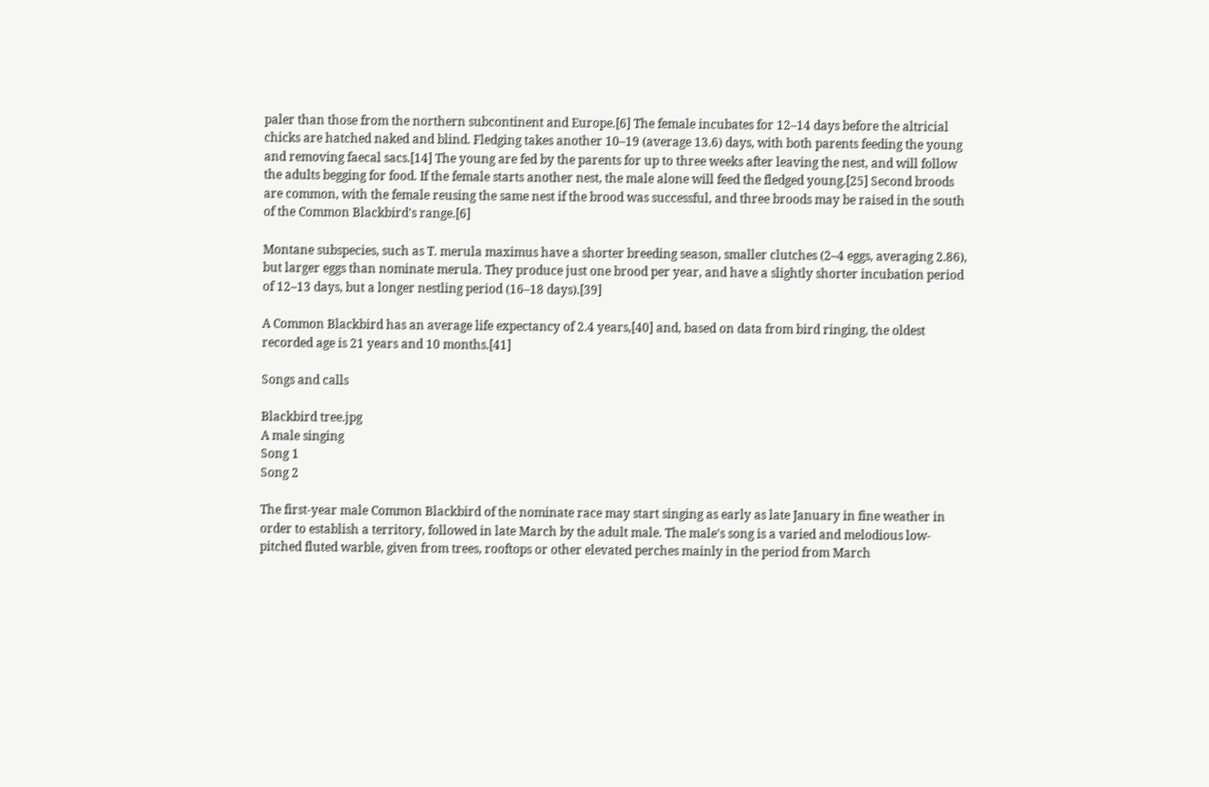paler than those from the northern subcontinent and Europe.[6] The female incubates for 12–14 days before the altricial chicks are hatched naked and blind. Fledging takes another 10–19 (average 13.6) days, with both parents feeding the young and removing faecal sacs.[14] The young are fed by the parents for up to three weeks after leaving the nest, and will follow the adults begging for food. If the female starts another nest, the male alone will feed the fledged young.[25] Second broods are common, with the female reusing the same nest if the brood was successful, and three broods may be raised in the south of the Common Blackbird's range.[6]

Montane subspecies, such as T. merula maximus have a shorter breeding season, smaller clutches (2–4 eggs, averaging 2.86), but larger eggs than nominate merula. They produce just one brood per year, and have a slightly shorter incubation period of 12–13 days, but a longer nestling period (16–18 days).[39]

A Common Blackbird has an average life expectancy of 2.4 years,[40] and, based on data from bird ringing, the oldest recorded age is 21 years and 10 months.[41]

Songs and calls

Blackbird tree.jpg
A male singing
Song 1
Song 2

The first-year male Common Blackbird of the nominate race may start singing as early as late January in fine weather in order to establish a territory, followed in late March by the adult male. The male's song is a varied and melodious low-pitched fluted warble, given from trees, rooftops or other elevated perches mainly in the period from March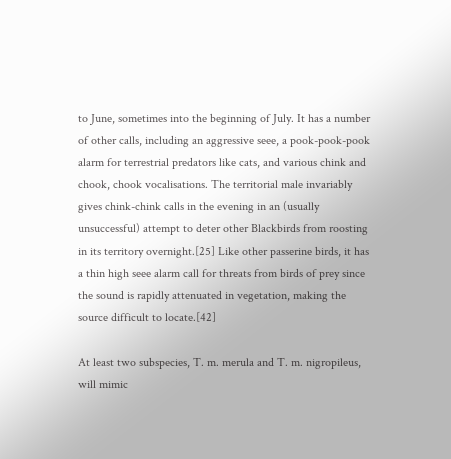to June, sometimes into the beginning of July. It has a number of other calls, including an aggressive seee, a pook-pook-pook alarm for terrestrial predators like cats, and various chink and chook, chook vocalisations. The territorial male invariably gives chink-chink calls in the evening in an (usually unsuccessful) attempt to deter other Blackbirds from roosting in its territory overnight.[25] Like other passerine birds, it has a thin high seee alarm call for threats from birds of prey since the sound is rapidly attenuated in vegetation, making the source difficult to locate.[42]

At least two subspecies, T. m. merula and T. m. nigropileus, will mimic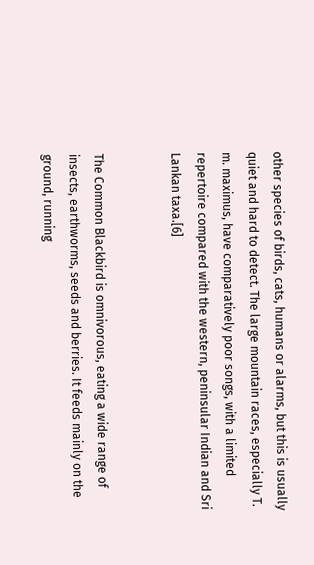other species of birds, cats, humans or alarms, but this is usually quiet and hard to detect. The large mountain races, especially T. m. maximus, have comparatively poor songs, with a limited repertoire compared with the western, peninsular Indian and Sri Lankan taxa.[6]


The Common Blackbird is omnivorous, eating a wide range of insects, earthworms, seeds and berries. It feeds mainly on the ground, running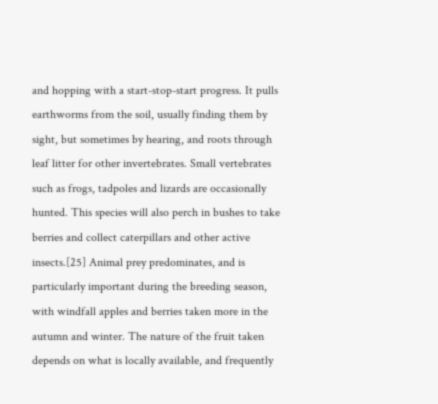and hopping with a start-stop-start progress. It pulls earthworms from the soil, usually finding them by sight, but sometimes by hearing, and roots through leaf litter for other invertebrates. Small vertebrates such as frogs, tadpoles and lizards are occasionally hunted. This species will also perch in bushes to take berries and collect caterpillars and other active insects.[25] Animal prey predominates, and is particularly important during the breeding season, with windfall apples and berries taken more in the autumn and winter. The nature of the fruit taken depends on what is locally available, and frequently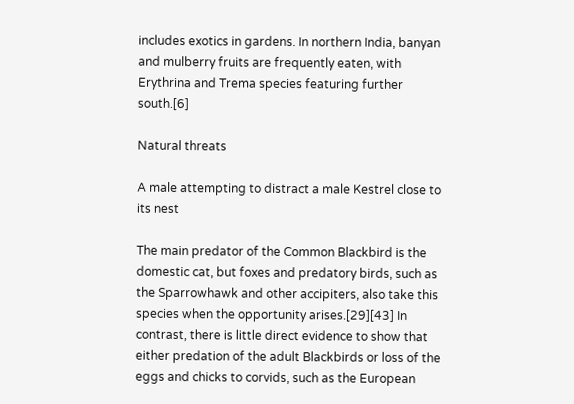includes exotics in gardens. In northern India, banyan and mulberry fruits are frequently eaten, with Erythrina and Trema species featuring further south.[6]

Natural threats

A male attempting to distract a male Kestrel close to its nest

The main predator of the Common Blackbird is the domestic cat, but foxes and predatory birds, such as the Sparrowhawk and other accipiters, also take this species when the opportunity arises.[29][43] In contrast, there is little direct evidence to show that either predation of the adult Blackbirds or loss of the eggs and chicks to corvids, such as the European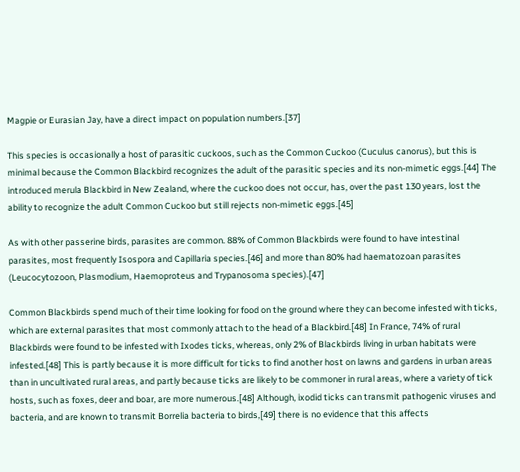Magpie or Eurasian Jay, have a direct impact on population numbers.[37]

This species is occasionally a host of parasitic cuckoos, such as the Common Cuckoo (Cuculus canorus), but this is minimal because the Common Blackbird recognizes the adult of the parasitic species and its non-mimetic eggs.[44] The introduced merula Blackbird in New Zealand, where the cuckoo does not occur, has, over the past 130 years, lost the ability to recognize the adult Common Cuckoo but still rejects non-mimetic eggs.[45]

As with other passerine birds, parasites are common. 88% of Common Blackbirds were found to have intestinal parasites, most frequently Isospora and Capillaria species.[46] and more than 80% had haematozoan parasites (Leucocytozoon, Plasmodium, Haemoproteus and Trypanosoma species).[47]

Common Blackbirds spend much of their time looking for food on the ground where they can become infested with ticks, which are external parasites that most commonly attach to the head of a Blackbird.[48] In France, 74% of rural Blackbirds were found to be infested with Ixodes ticks, whereas, only 2% of Blackbirds living in urban habitats were infested.[48] This is partly because it is more difficult for ticks to find another host on lawns and gardens in urban areas than in uncultivated rural areas, and partly because ticks are likely to be commoner in rural areas, where a variety of tick hosts, such as foxes, deer and boar, are more numerous.[48] Although, ixodid ticks can transmit pathogenic viruses and bacteria, and are known to transmit Borrelia bacteria to birds,[49] there is no evidence that this affects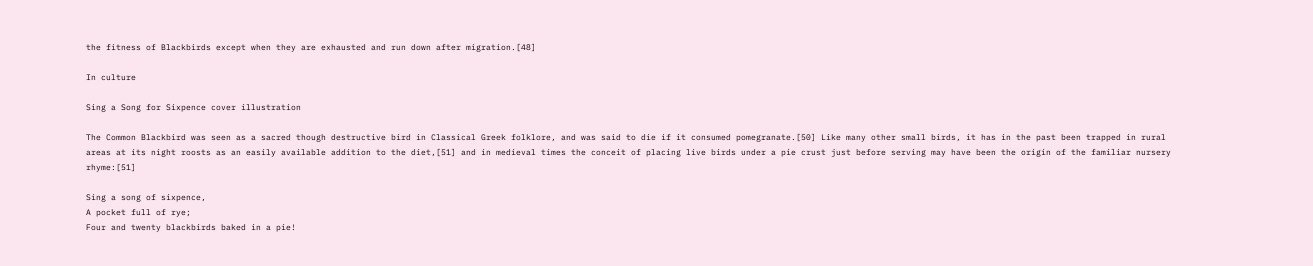the fitness of Blackbirds except when they are exhausted and run down after migration.[48]

In culture

Sing a Song for Sixpence cover illustration

The Common Blackbird was seen as a sacred though destructive bird in Classical Greek folklore, and was said to die if it consumed pomegranate.[50] Like many other small birds, it has in the past been trapped in rural areas at its night roosts as an easily available addition to the diet,[51] and in medieval times the conceit of placing live birds under a pie crust just before serving may have been the origin of the familiar nursery rhyme:[51]

Sing a song of sixpence,
A pocket full of rye;
Four and twenty blackbirds baked in a pie!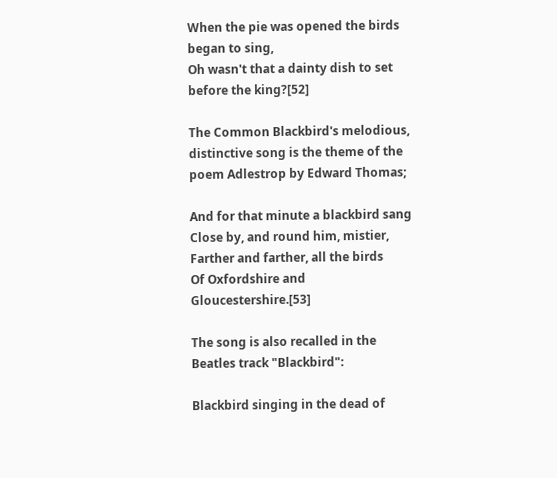When the pie was opened the birds began to sing,
Oh wasn't that a dainty dish to set before the king?[52]

The Common Blackbird's melodious, distinctive song is the theme of the poem Adlestrop by Edward Thomas;

And for that minute a blackbird sang
Close by, and round him, mistier,
Farther and farther, all the birds
Of Oxfordshire and Gloucestershire.[53]

The song is also recalled in the Beatles track "Blackbird":

Blackbird singing in the dead of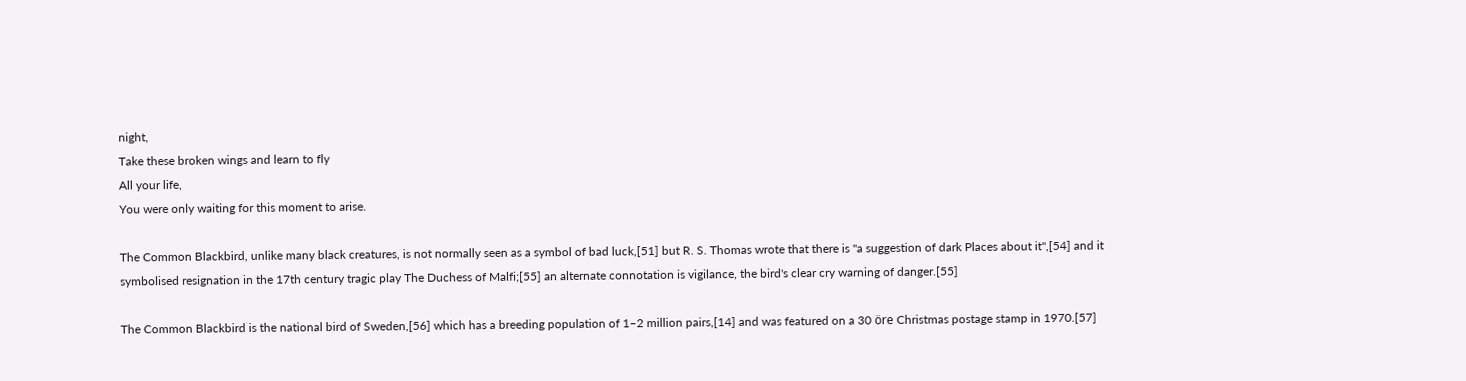night,
Take these broken wings and learn to fly
All your life,
You were only waiting for this moment to arise.

The Common Blackbird, unlike many black creatures, is not normally seen as a symbol of bad luck,[51] but R. S. Thomas wrote that there is "a suggestion of dark Places about it",[54] and it symbolised resignation in the 17th century tragic play The Duchess of Malfi;[55] an alternate connotation is vigilance, the bird's clear cry warning of danger.[55]

The Common Blackbird is the national bird of Sweden,[56] which has a breeding population of 1–2 million pairs,[14] and was featured on a 30 öre Christmas postage stamp in 1970.[57]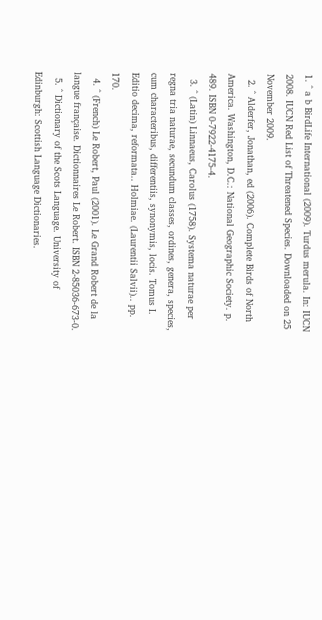1. ^ a b BirdLife International (2009). Turdus merula. In: IUCN 2008. IUCN Red List of Threatened Species. Downloaded on 25 November 2009.
  2. ^ Alderfer, Jonathan, ed (2006). Complete Birds of North America. Washington, D.C.: National Geographic Society. p. 489. ISBN 0-7922-4175-4.
  3. ^ (Latin) Linnaeus, Carolus (1758). Systema naturae per regna tria naturae, secundum classes, ordines, genera, species, cum characteribus, differentiis, synonymis, locis. Tomus I. Editio decima, reformata.. Holmiae. (Laurentii Salvii).. pp. 170.
  4. ^ (French) Le Robert, Paul (2001). Le Grand Robert de la langue française. Dictionnaires Le Robert. ISBN 2-85036-673-0.
  5. ^ Dictionary of the Scots Language. University of Edinburgh: Scottish Language Dictionaries.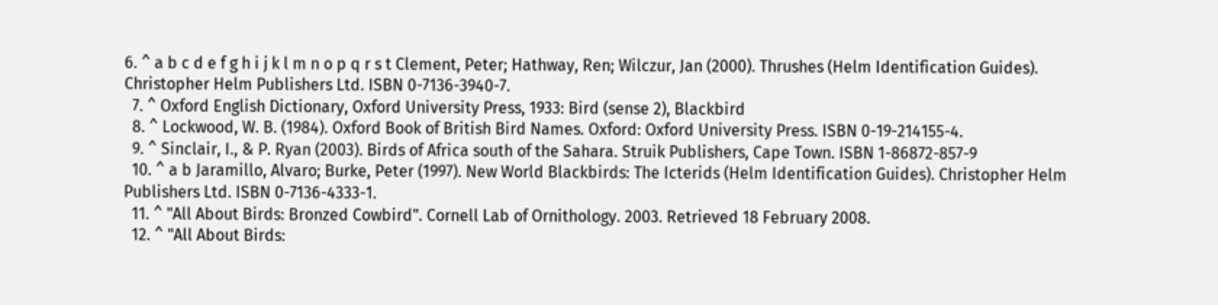6. ^ a b c d e f g h i j k l m n o p q r s t Clement, Peter; Hathway, Ren; Wilczur, Jan (2000). Thrushes (Helm Identification Guides). Christopher Helm Publishers Ltd. ISBN 0-7136-3940-7.
  7. ^ Oxford English Dictionary, Oxford University Press, 1933: Bird (sense 2), Blackbird
  8. ^ Lockwood, W. B. (1984). Oxford Book of British Bird Names. Oxford: Oxford University Press. ISBN 0-19-214155-4.
  9. ^ Sinclair, I., & P. Ryan (2003). Birds of Africa south of the Sahara. Struik Publishers, Cape Town. ISBN 1-86872-857-9
  10. ^ a b Jaramillo, Alvaro; Burke, Peter (1997). New World Blackbirds: The Icterids (Helm Identification Guides). Christopher Helm Publishers Ltd. ISBN 0-7136-4333-1.
  11. ^ "All About Birds: Bronzed Cowbird". Cornell Lab of Ornithology. 2003. Retrieved 18 February 2008.
  12. ^ "All About Birds: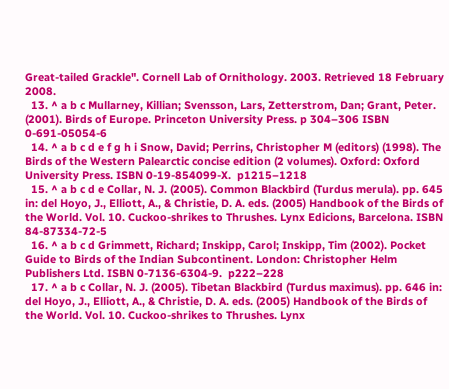Great-tailed Grackle". Cornell Lab of Ornithology. 2003. Retrieved 18 February 2008.
  13. ^ a b c Mullarney, Killian; Svensson, Lars, Zetterstrom, Dan; Grant, Peter. (2001). Birds of Europe. Princeton University Press. p 304–306 ISBN 0-691-05054-6
  14. ^ a b c d e f g h i Snow, David; Perrins, Christopher M (editors) (1998). The Birds of the Western Palearctic concise edition (2 volumes). Oxford: Oxford University Press. ISBN 0-19-854099-X.  p1215–1218
  15. ^ a b c d e Collar, N. J. (2005). Common Blackbird (Turdus merula). pp. 645 in: del Hoyo, J., Elliott, A., & Christie, D. A. eds. (2005) Handbook of the Birds of the World. Vol. 10. Cuckoo-shrikes to Thrushes. Lynx Edicions, Barcelona. ISBN 84-87334-72-5
  16. ^ a b c d Grimmett, Richard; Inskipp, Carol; Inskipp, Tim (2002). Pocket Guide to Birds of the Indian Subcontinent. London: Christopher Helm Publishers Ltd. ISBN 0-7136-6304-9.  p222–228
  17. ^ a b c Collar, N. J. (2005). Tibetan Blackbird (Turdus maximus). pp. 646 in: del Hoyo, J., Elliott, A., & Christie, D. A. eds. (2005) Handbook of the Birds of the World. Vol. 10. Cuckoo-shrikes to Thrushes. Lynx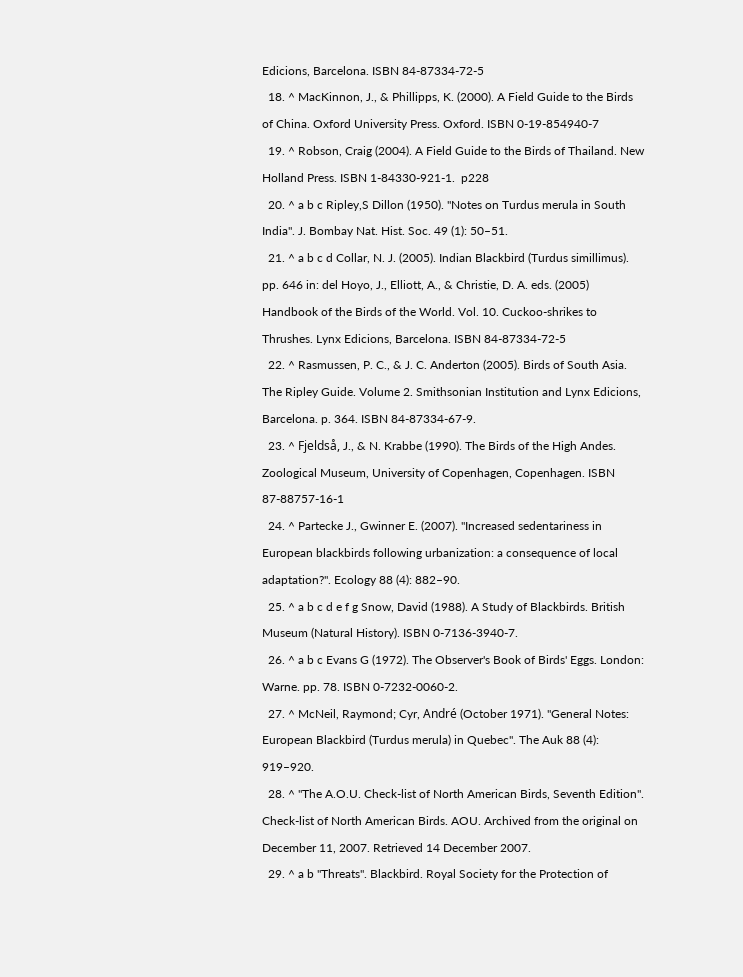Edicions, Barcelona. ISBN 84-87334-72-5
  18. ^ MacKinnon, J., & Phillipps, K. (2000). A Field Guide to the Birds of China. Oxford University Press. Oxford. ISBN 0-19-854940-7
  19. ^ Robson, Craig (2004). A Field Guide to the Birds of Thailand. New Holland Press. ISBN 1-84330-921-1.  p228
  20. ^ a b c Ripley,S Dillon (1950). "Notes on Turdus merula in South India". J. Bombay Nat. Hist. Soc. 49 (1): 50–51.
  21. ^ a b c d Collar, N. J. (2005). Indian Blackbird (Turdus simillimus). pp. 646 in: del Hoyo, J., Elliott, A., & Christie, D. A. eds. (2005) Handbook of the Birds of the World. Vol. 10. Cuckoo-shrikes to Thrushes. Lynx Edicions, Barcelona. ISBN 84-87334-72-5
  22. ^ Rasmussen, P. C., & J. C. Anderton (2005). Birds of South Asia. The Ripley Guide. Volume 2. Smithsonian Institution and Lynx Edicions, Barcelona. p. 364. ISBN 84-87334-67-9.
  23. ^ Fjeldså, J., & N. Krabbe (1990). The Birds of the High Andes. Zoological Museum, University of Copenhagen, Copenhagen. ISBN 87-88757-16-1
  24. ^ Partecke J., Gwinner E. (2007). "Increased sedentariness in European blackbirds following urbanization: a consequence of local adaptation?". Ecology 88 (4): 882–90.
  25. ^ a b c d e f g Snow, David (1988). A Study of Blackbirds. British Museum (Natural History). ISBN 0-7136-3940-7.
  26. ^ a b c Evans G (1972). The Observer's Book of Birds' Eggs. London: Warne. pp. 78. ISBN 0-7232-0060-2.
  27. ^ McNeil, Raymond; Cyr, André (October 1971). "General Notes: European Blackbird (Turdus merula) in Quebec". The Auk 88 (4): 919–920.
  28. ^ "The A.O.U. Check-list of North American Birds, Seventh Edition". Check-list of North American Birds. AOU. Archived from the original on December 11, 2007. Retrieved 14 December 2007.
  29. ^ a b "Threats". Blackbird. Royal Society for the Protection of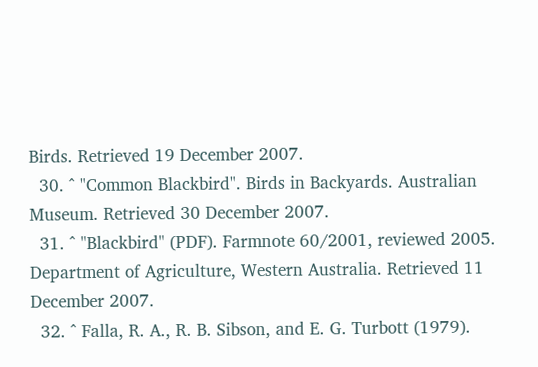Birds. Retrieved 19 December 2007.
  30. ^ "Common Blackbird". Birds in Backyards. Australian Museum. Retrieved 30 December 2007.
  31. ^ "Blackbird" (PDF). Farmnote 60/2001, reviewed 2005. Department of Agriculture, Western Australia. Retrieved 11 December 2007.
  32. ^ Falla, R. A., R. B. Sibson, and E. G. Turbott (1979).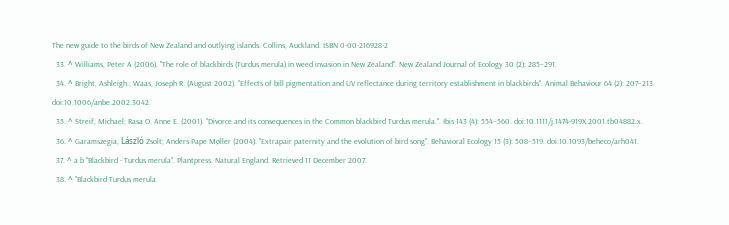The new guide to the birds of New Zealand and outlying islands. Collins, Auckland. ISBN 0-00-216928-2
  33. ^ Williams, Peter A (2006). "The role of blackbirds (Turdus merula) in weed invasion in New Zealand". New Zealand Journal of Ecology 30 (2): 285–291.
  34. ^ Bright, Ashleigh.; Waas, Joseph R. (August 2002). "Effects of bill pigmentation and UV reflectance during territory establishment in blackbirds". Animal Behaviour 64 (2): 207–213. doi:10.1006/anbe.2002.3042.
  35. ^ Streif, Michael; Rasa O. Anne E. (2001). "Divorce and its consequences in the Common blackbird Turdus merula.". Ibis 143 (4): 554–560. doi:10.1111/j.1474-919X.2001.tb04882.x.
  36. ^ Garamszegia, László Zsolt; Anders Pape Møller (2004). "Extrapair paternity and the evolution of bird song". Behavioral Ecology 15 (3): 508–519. doi:10.1093/beheco/arh041.
  37. ^ a b "Blackbird - Turdus merula". Plantpress. Natural England. Retrieved 11 December 2007.
  38. ^ "Blackbird Turdus merula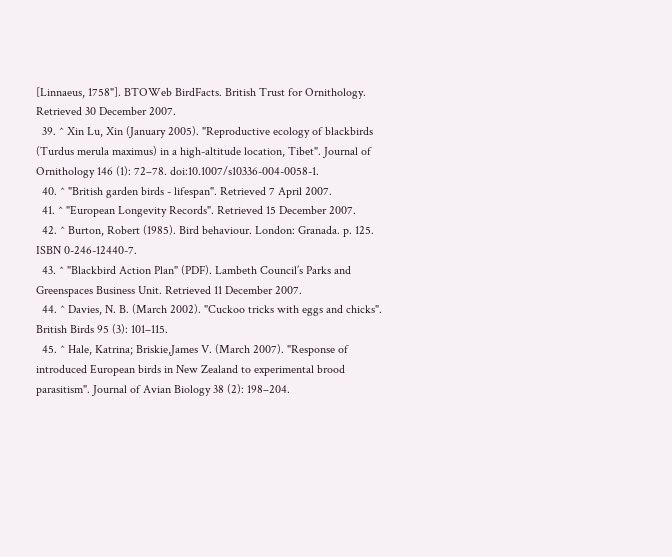[Linnaeus, 1758"]. BTOWeb BirdFacts. British Trust for Ornithology. Retrieved 30 December 2007.
  39. ^ Xin Lu, Xin (January 2005). "Reproductive ecology of blackbirds (Turdus merula maximus) in a high-altitude location, Tibet". Journal of Ornithology 146 (1): 72–78. doi:10.1007/s10336-004-0058-1.
  40. ^ "British garden birds - lifespan". Retrieved 7 April 2007.
  41. ^ "European Longevity Records". Retrieved 15 December 2007.
  42. ^ Burton, Robert (1985). Bird behaviour. London: Granada. p. 125. ISBN 0-246-12440-7.
  43. ^ "Blackbird Action Plan" (PDF). Lambeth Council’s Parks and Greenspaces Business Unit. Retrieved 11 December 2007.
  44. ^ Davies, N. B. (March 2002). "Cuckoo tricks with eggs and chicks". British Birds 95 (3): 101–115.
  45. ^ Hale, Katrina; Briskie,James V. (March 2007). "Response of introduced European birds in New Zealand to experimental brood parasitism". Journal of Avian Biology 38 (2): 198–204.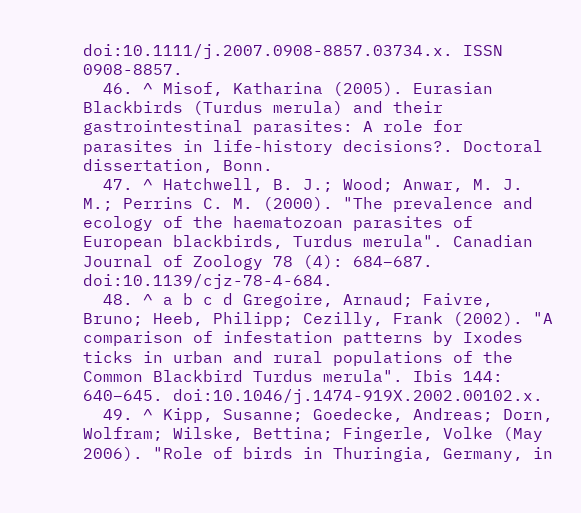doi:10.1111/j.2007.0908-8857.03734.x. ISSN 0908-8857.
  46. ^ Misof, Katharina (2005). Eurasian Blackbirds (Turdus merula) and their gastrointestinal parasites: A role for parasites in life-history decisions?. Doctoral dissertation, Bonn.
  47. ^ Hatchwell, B. J.; Wood; Anwar, M. J. M.; Perrins C. M. (2000). "The prevalence and ecology of the haematozoan parasites of European blackbirds, Turdus merula". Canadian Journal of Zoology 78 (4): 684–687. doi:10.1139/cjz-78-4-684.
  48. ^ a b c d Gregoire, Arnaud; Faivre, Bruno; Heeb, Philipp; Cezilly, Frank (2002). "A comparison of infestation patterns by Ixodes ticks in urban and rural populations of the Common Blackbird Turdus merula". Ibis 144: 640–645. doi:10.1046/j.1474-919X.2002.00102.x.
  49. ^ Kipp, Susanne; Goedecke, Andreas; Dorn, Wolfram; Wilske, Bettina; Fingerle, Volke (May 2006). "Role of birds in Thuringia, Germany, in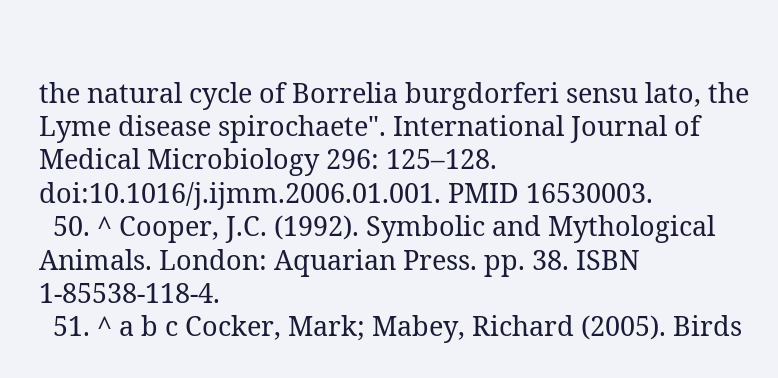the natural cycle of Borrelia burgdorferi sensu lato, the Lyme disease spirochaete". International Journal of Medical Microbiology 296: 125–128. doi:10.1016/j.ijmm.2006.01.001. PMID 16530003.
  50. ^ Cooper, J.C. (1992). Symbolic and Mythological Animals. London: Aquarian Press. pp. 38. ISBN 1-85538-118-4.
  51. ^ a b c Cocker, Mark; Mabey, Richard (2005). Birds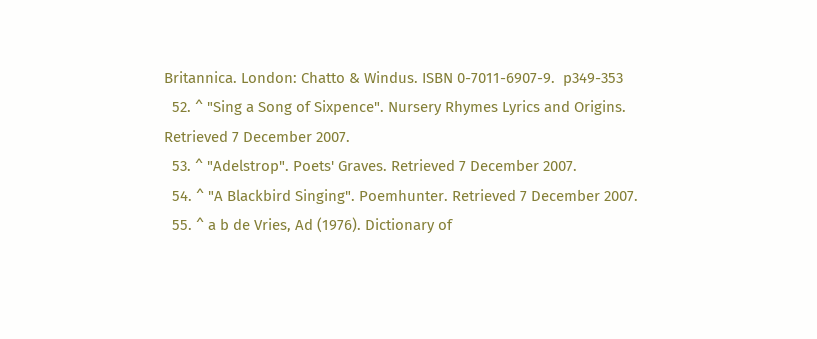Britannica. London: Chatto & Windus. ISBN 0-7011-6907-9.  p349-353
  52. ^ "Sing a Song of Sixpence". Nursery Rhymes Lyrics and Origins. Retrieved 7 December 2007.
  53. ^ "Adelstrop". Poets' Graves. Retrieved 7 December 2007.
  54. ^ "A Blackbird Singing". Poemhunter. Retrieved 7 December 2007.
  55. ^ a b de Vries, Ad (1976). Dictionary of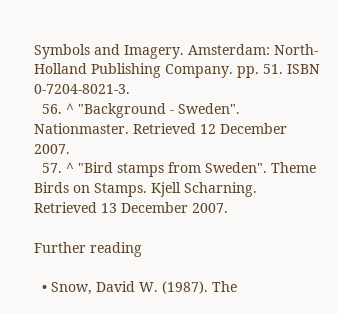Symbols and Imagery. Amsterdam: North-Holland Publishing Company. pp. 51. ISBN 0-7204-8021-3.
  56. ^ "Background - Sweden". Nationmaster. Retrieved 12 December 2007.
  57. ^ "Bird stamps from Sweden". Theme Birds on Stamps. Kjell Scharning. Retrieved 13 December 2007.

Further reading

  • Snow, David W. (1987). The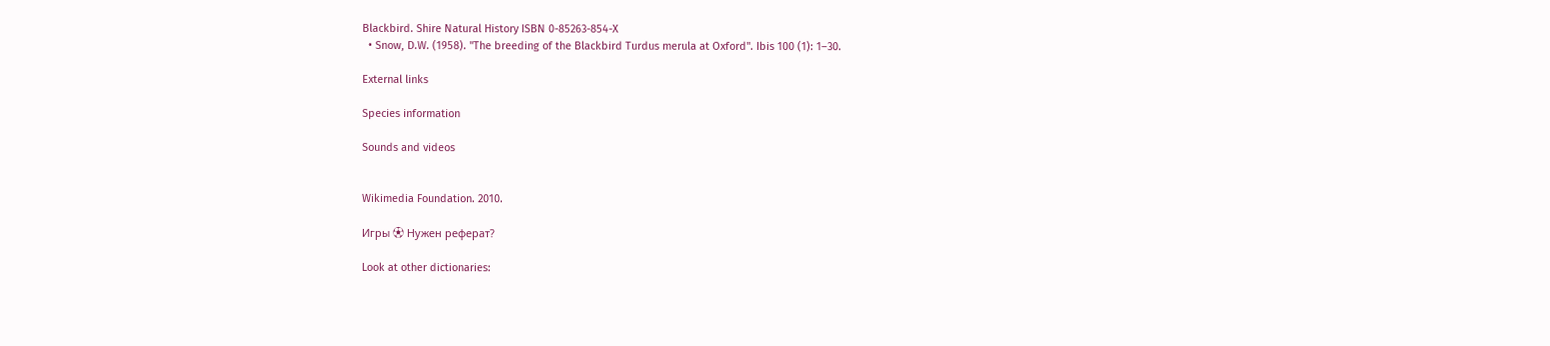Blackbird. Shire Natural History ISBN 0-85263-854-X
  • Snow, D.W. (1958). "The breeding of the Blackbird Turdus merula at Oxford". Ibis 100 (1): 1–30.

External links

Species information

Sounds and videos


Wikimedia Foundation. 2010.

Игры ⚽ Нужен реферат?

Look at other dictionaries: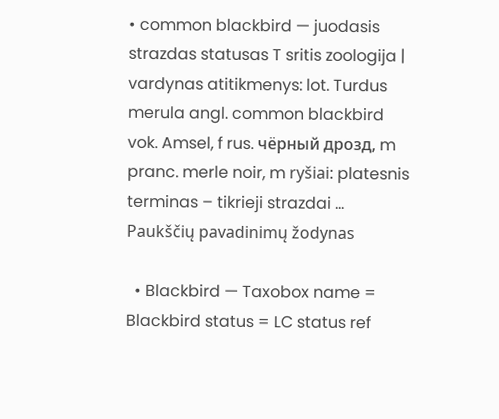• common blackbird — juodasis strazdas statusas T sritis zoologija | vardynas atitikmenys: lot. Turdus merula angl. common blackbird vok. Amsel, f rus. чёрный дрозд, m pranc. merle noir, m ryšiai: platesnis terminas – tikrieji strazdai …   Paukščių pavadinimų žodynas

  • Blackbird — Taxobox name = Blackbird status = LC status ref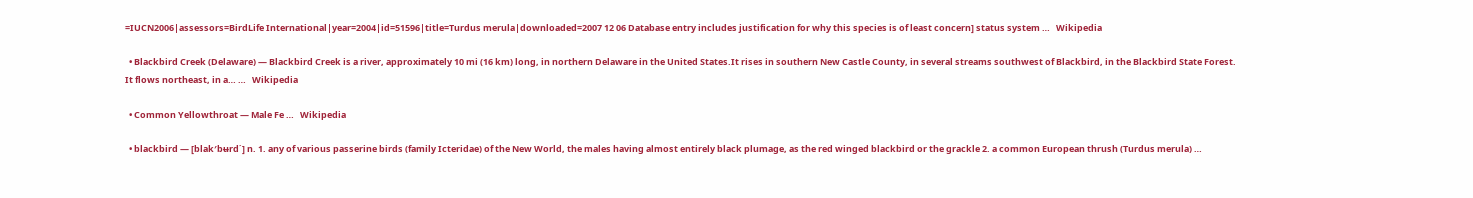=IUCN2006|assessors=BirdLife International|year=2004|id=51596|title=Turdus merula|downloaded=2007 12 06 Database entry includes justification for why this species is of least concern] status system …   Wikipedia

  • Blackbird Creek (Delaware) — Blackbird Creek is a river, approximately 10 mi (16 km) long, in northern Delaware in the United States.It rises in southern New Castle County, in several streams southwest of Blackbird, in the Blackbird State Forest. It flows northeast, in a… …   Wikipedia

  • Common Yellowthroat — Male Fe …   Wikipedia

  • blackbird — [blak′bʉrd΄] n. 1. any of various passerine birds (family Icteridae) of the New World, the males having almost entirely black plumage, as the red winged blackbird or the grackle 2. a common European thrush (Turdus merula) …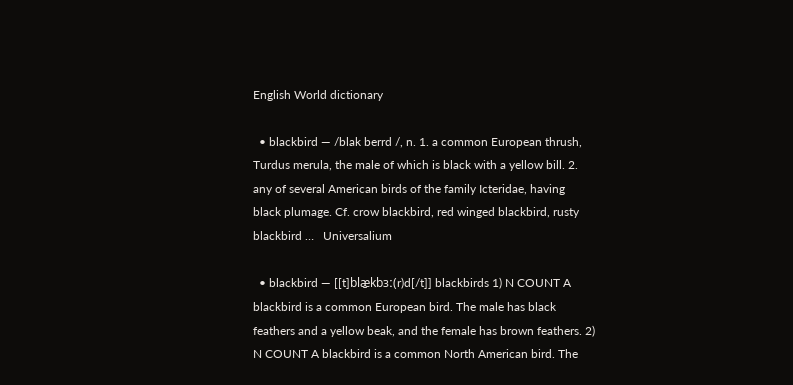English World dictionary

  • blackbird — /blak berrd /, n. 1. a common European thrush, Turdus merula, the male of which is black with a yellow bill. 2. any of several American birds of the family Icteridae, having black plumage. Cf. crow blackbird, red winged blackbird, rusty blackbird …   Universalium

  • blackbird — [[t]blæ̱kbɜː(r)d[/t]] blackbirds 1) N COUNT A blackbird is a common European bird. The male has black feathers and a yellow beak, and the female has brown feathers. 2) N COUNT A blackbird is a common North American bird. The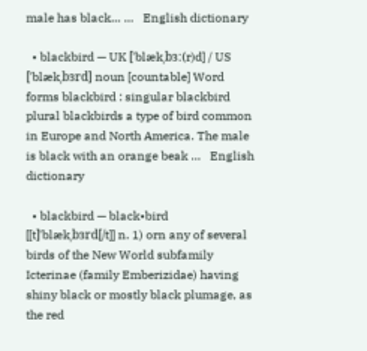male has black… …   English dictionary

  • blackbird — UK [ˈblækˌbɜː(r)d] / US [ˈblækˌbɜrd] noun [countable] Word forms blackbird : singular blackbird plural blackbirds a type of bird common in Europe and North America. The male is black with an orange beak …   English dictionary

  • blackbird — black•bird [[t]ˈblækˌbɜrd[/t]] n. 1) orn any of several birds of the New World subfamily Icterinae (family Emberizidae) having shiny black or mostly black plumage, as the red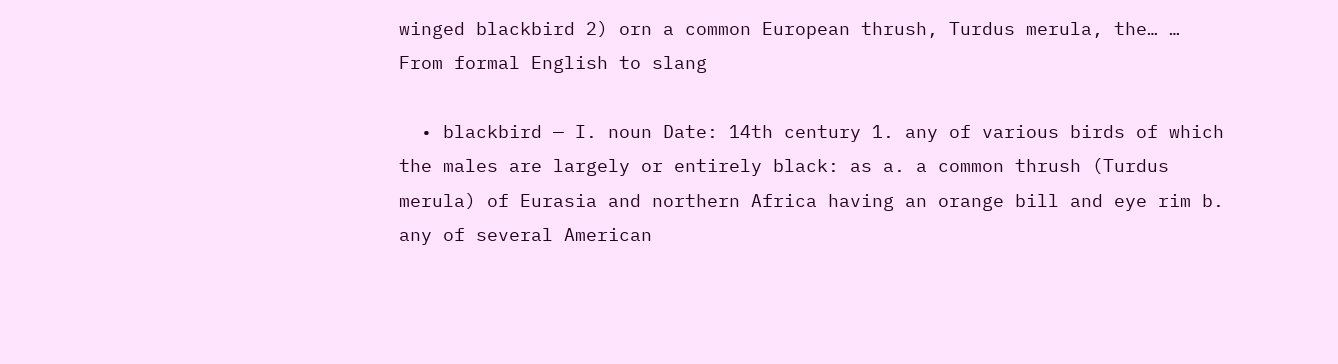winged blackbird 2) orn a common European thrush, Turdus merula, the… …   From formal English to slang

  • blackbird — I. noun Date: 14th century 1. any of various birds of which the males are largely or entirely black: as a. a common thrush (Turdus merula) of Eurasia and northern Africa having an orange bill and eye rim b. any of several American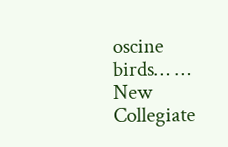oscine birds… …   New Collegiate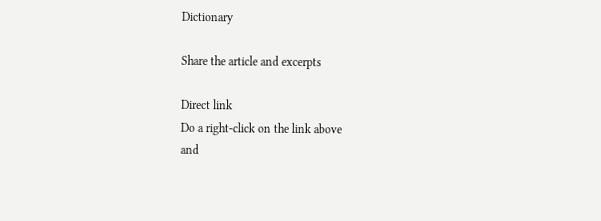Dictionary

Share the article and excerpts

Direct link
Do a right-click on the link above
and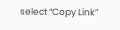select “Copy Link”